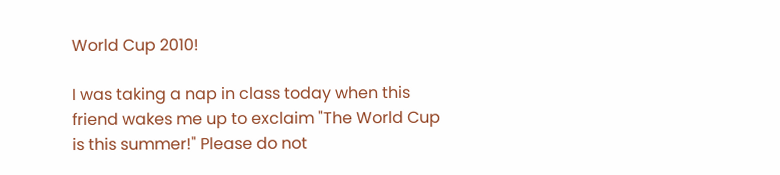World Cup 2010!

I was taking a nap in class today when this friend wakes me up to exclaim "The World Cup is this summer!" Please do not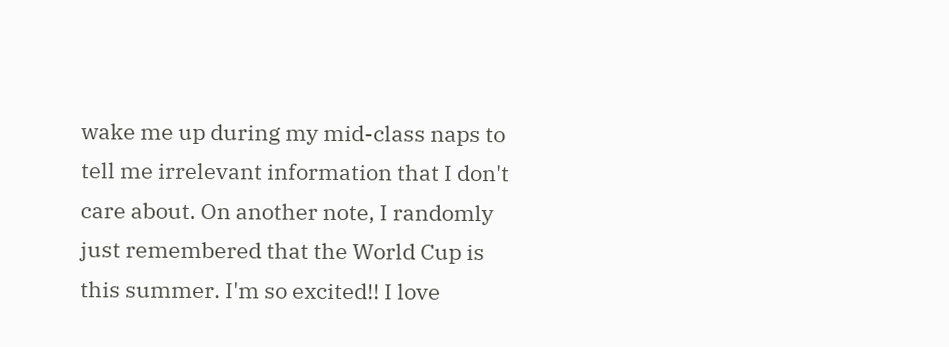wake me up during my mid-class naps to tell me irrelevant information that I don't care about. On another note, I randomly just remembered that the World Cup is this summer. I'm so excited!! I love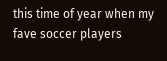this time of year when my fave soccer players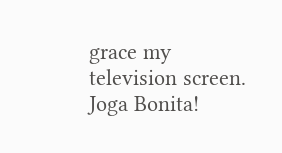grace my television screen. Joga Bonita!